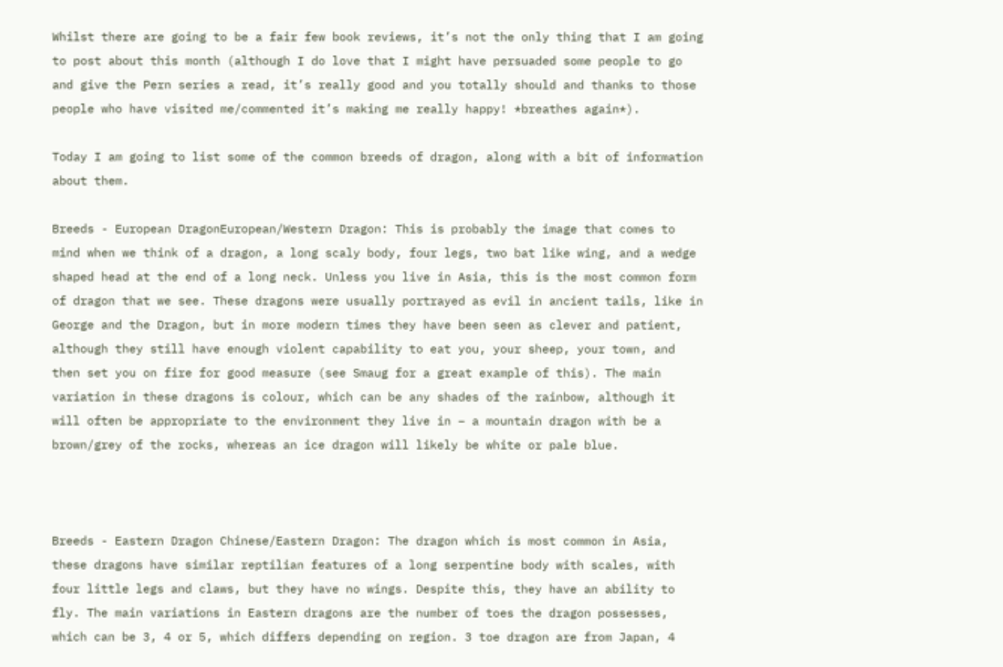Whilst there are going to be a fair few book reviews, it’s not the only thing that I am going to post about this month (although I do love that I might have persuaded some people to go and give the Pern series a read, it’s really good and you totally should and thanks to those people who have visited me/commented it’s making me really happy! *breathes again*).

Today I am going to list some of the common breeds of dragon, along with a bit of information about them.

Breeds - European DragonEuropean/Western Dragon: This is probably the image that comes to mind when we think of a dragon, a long scaly body, four legs, two bat like wing, and a wedge shaped head at the end of a long neck. Unless you live in Asia, this is the most common form of dragon that we see. These dragons were usually portrayed as evil in ancient tails, like in George and the Dragon, but in more modern times they have been seen as clever and patient, although they still have enough violent capability to eat you, your sheep, your town, and then set you on fire for good measure (see Smaug for a great example of this). The main variation in these dragons is colour, which can be any shades of the rainbow, although it will often be appropriate to the environment they live in – a mountain dragon with be a brown/grey of the rocks, whereas an ice dragon will likely be white or pale blue.



Breeds - Eastern Dragon Chinese/Eastern Dragon: The dragon which is most common in Asia, these dragons have similar reptilian features of a long serpentine body with scales, with four little legs and claws, but they have no wings. Despite this, they have an ability to fly. The main variations in Eastern dragons are the number of toes the dragon possesses, which can be 3, 4 or 5, which differs depending on region. 3 toe dragon are from Japan, 4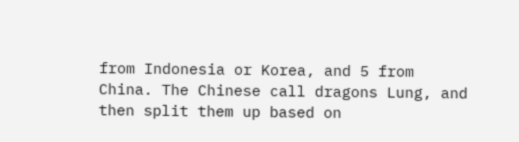from Indonesia or Korea, and 5 from China. The Chinese call dragons Lung, and then split them up based on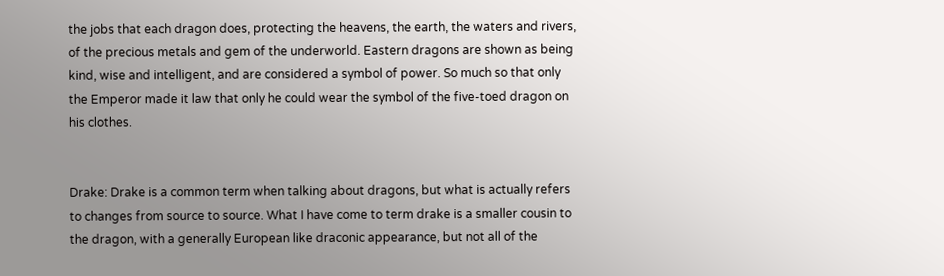the jobs that each dragon does, protecting the heavens, the earth, the waters and rivers, of the precious metals and gem of the underworld. Eastern dragons are shown as being kind, wise and intelligent, and are considered a symbol of power. So much so that only the Emperor made it law that only he could wear the symbol of the five-toed dragon on his clothes.


Drake: Drake is a common term when talking about dragons, but what is actually refers to changes from source to source. What I have come to term drake is a smaller cousin to the dragon, with a generally European like draconic appearance, but not all of the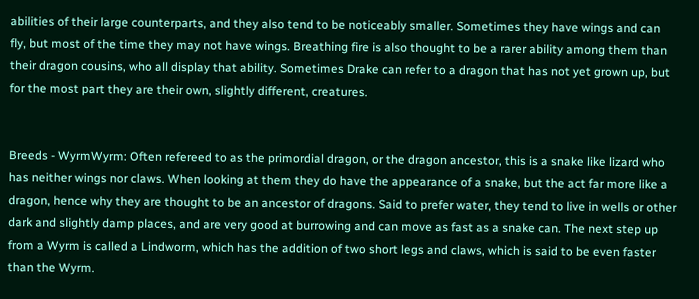abilities of their large counterparts, and they also tend to be noticeably smaller. Sometimes they have wings and can fly, but most of the time they may not have wings. Breathing fire is also thought to be a rarer ability among them than their dragon cousins, who all display that ability. Sometimes Drake can refer to a dragon that has not yet grown up, but for the most part they are their own, slightly different, creatures.


Breeds - WyrmWyrm: Often refereed to as the primordial dragon, or the dragon ancestor, this is a snake like lizard who has neither wings nor claws. When looking at them they do have the appearance of a snake, but the act far more like a dragon, hence why they are thought to be an ancestor of dragons. Said to prefer water, they tend to live in wells or other dark and slightly damp places, and are very good at burrowing and can move as fast as a snake can. The next step up from a Wyrm is called a Lindworm, which has the addition of two short legs and claws, which is said to be even faster than the Wyrm.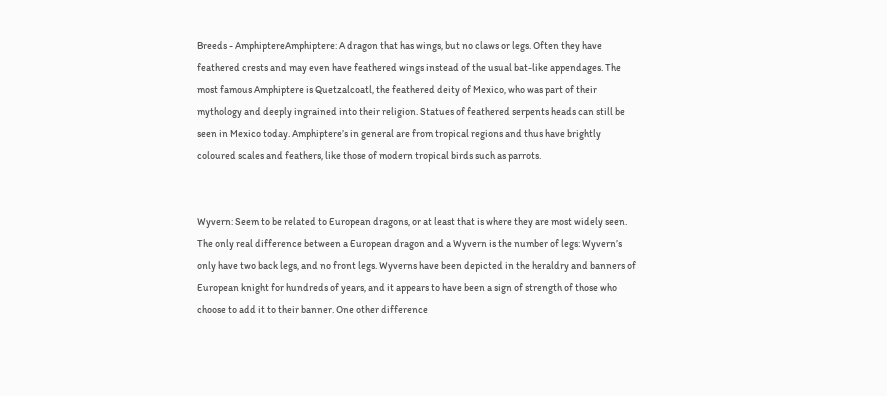Breeds - AmphiptereAmphiptere: A dragon that has wings, but no claws or legs. Often they have feathered crests and may even have feathered wings instead of the usual bat-like appendages. The most famous Amphiptere is Quetzalcoatl, the feathered deity of Mexico, who was part of their mythology and deeply ingrained into their religion. Statues of feathered serpents heads can still be seen in Mexico today. Amphiptere’s in general are from tropical regions and thus have brightly coloured scales and feathers, like those of modern tropical birds such as parrots.


Wyvern: Seem to be related to European dragons, or at least that is where they are most widely seen. The only real difference between a European dragon and a Wyvern is the number of legs: Wyvern’s only have two back legs, and no front legs. Wyverns have been depicted in the heraldry and banners of European knight for hundreds of years, and it appears to have been a sign of strength of those who choose to add it to their banner. One other difference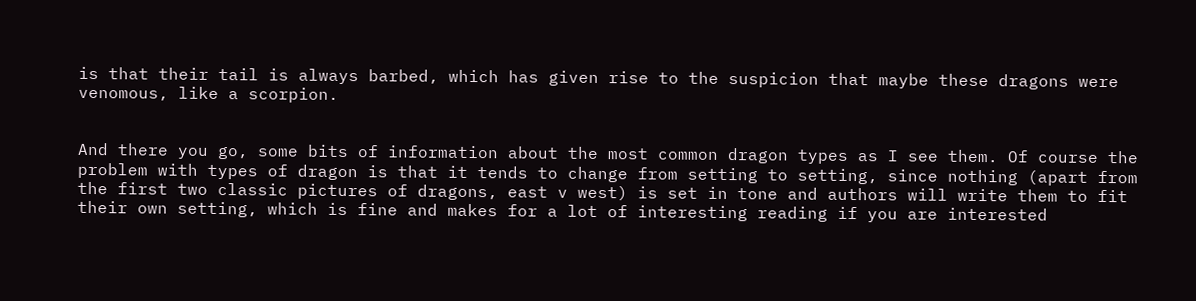is that their tail is always barbed, which has given rise to the suspicion that maybe these dragons were venomous, like a scorpion.


And there you go, some bits of information about the most common dragon types as I see them. Of course the problem with types of dragon is that it tends to change from setting to setting, since nothing (apart from the first two classic pictures of dragons, east v west) is set in tone and authors will write them to fit their own setting, which is fine and makes for a lot of interesting reading if you are interested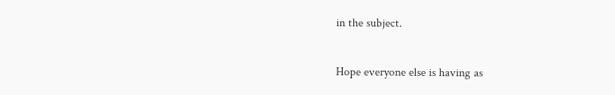in the subject.

Hope everyone else is having as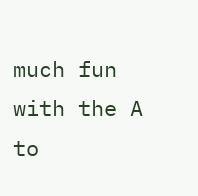much fun with the A to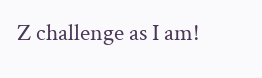Z challenge as I am!